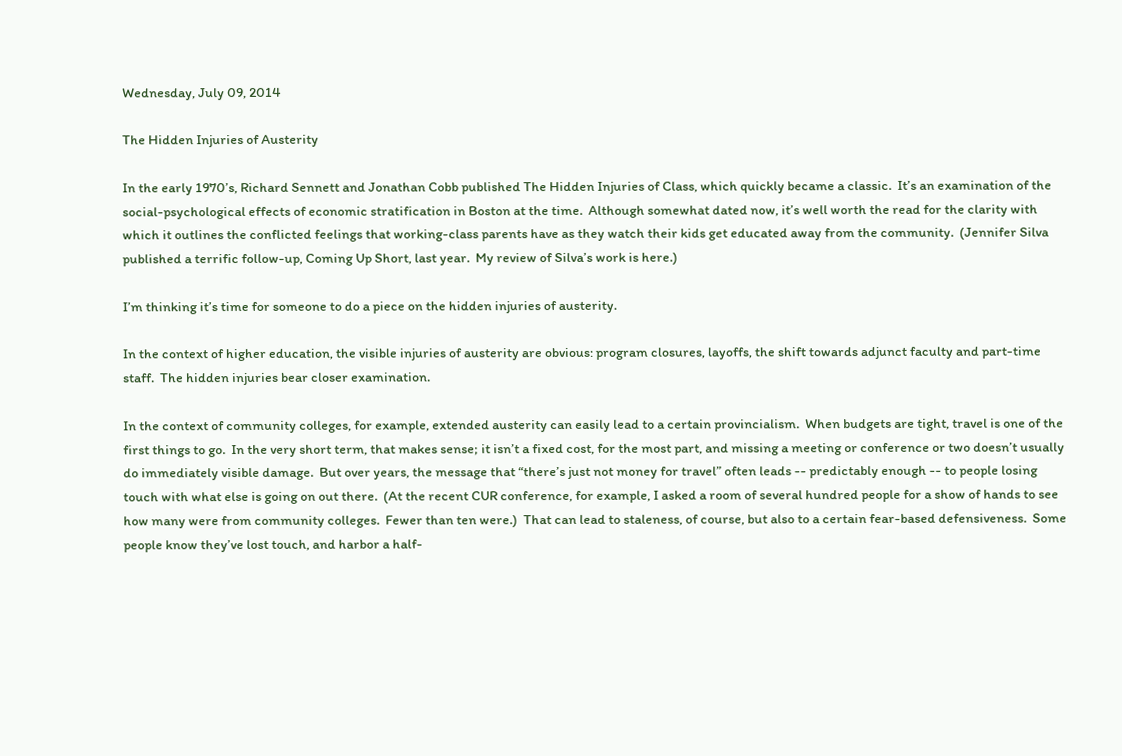Wednesday, July 09, 2014

The Hidden Injuries of Austerity

In the early 1970’s, Richard Sennett and Jonathan Cobb published The Hidden Injuries of Class, which quickly became a classic.  It’s an examination of the social-psychological effects of economic stratification in Boston at the time.  Although somewhat dated now, it’s well worth the read for the clarity with which it outlines the conflicted feelings that working-class parents have as they watch their kids get educated away from the community.  (Jennifer Silva published a terrific follow-up, Coming Up Short, last year.  My review of Silva’s work is here.)

I’m thinking it’s time for someone to do a piece on the hidden injuries of austerity.

In the context of higher education, the visible injuries of austerity are obvious: program closures, layoffs, the shift towards adjunct faculty and part-time staff.  The hidden injuries bear closer examination.

In the context of community colleges, for example, extended austerity can easily lead to a certain provincialism.  When budgets are tight, travel is one of the first things to go.  In the very short term, that makes sense; it isn’t a fixed cost, for the most part, and missing a meeting or conference or two doesn’t usually do immediately visible damage.  But over years, the message that “there’s just not money for travel” often leads -- predictably enough -- to people losing touch with what else is going on out there.  (At the recent CUR conference, for example, I asked a room of several hundred people for a show of hands to see how many were from community colleges.  Fewer than ten were.)  That can lead to staleness, of course, but also to a certain fear-based defensiveness.  Some people know they’ve lost touch, and harbor a half-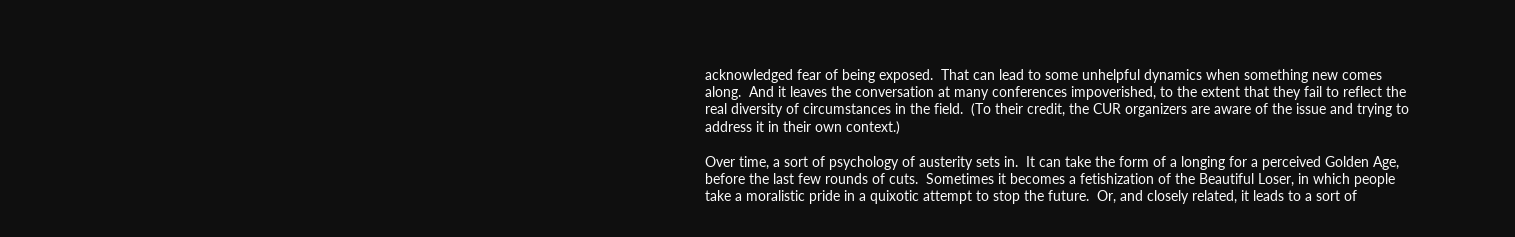acknowledged fear of being exposed.  That can lead to some unhelpful dynamics when something new comes along.  And it leaves the conversation at many conferences impoverished, to the extent that they fail to reflect the real diversity of circumstances in the field.  (To their credit, the CUR organizers are aware of the issue and trying to address it in their own context.)

Over time, a sort of psychology of austerity sets in.  It can take the form of a longing for a perceived Golden Age, before the last few rounds of cuts.  Sometimes it becomes a fetishization of the Beautiful Loser, in which people take a moralistic pride in a quixotic attempt to stop the future.  Or, and closely related, it leads to a sort of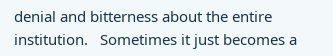denial and bitterness about the entire institution.   Sometimes it just becomes a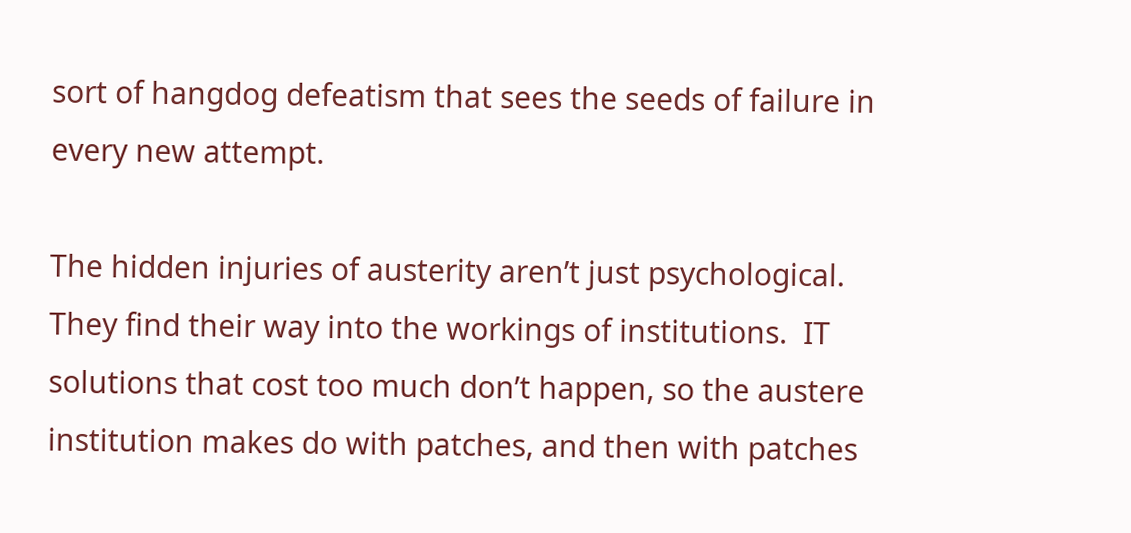sort of hangdog defeatism that sees the seeds of failure in every new attempt.

The hidden injuries of austerity aren’t just psychological.  They find their way into the workings of institutions.  IT solutions that cost too much don’t happen, so the austere institution makes do with patches, and then with patches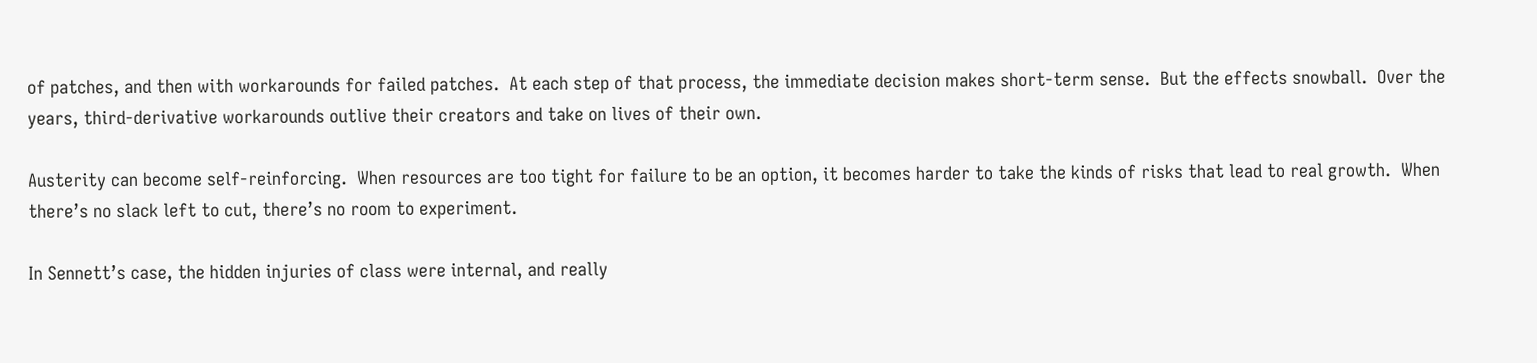of patches, and then with workarounds for failed patches.  At each step of that process, the immediate decision makes short-term sense.  But the effects snowball.  Over the years, third-derivative workarounds outlive their creators and take on lives of their own.

Austerity can become self-reinforcing.  When resources are too tight for failure to be an option, it becomes harder to take the kinds of risks that lead to real growth.  When there’s no slack left to cut, there’s no room to experiment.

In Sennett’s case, the hidden injuries of class were internal, and really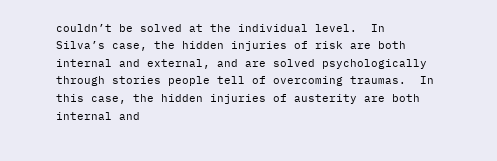couldn’t be solved at the individual level.  In Silva’s case, the hidden injuries of risk are both internal and external, and are solved psychologically through stories people tell of overcoming traumas.  In this case, the hidden injuries of austerity are both internal and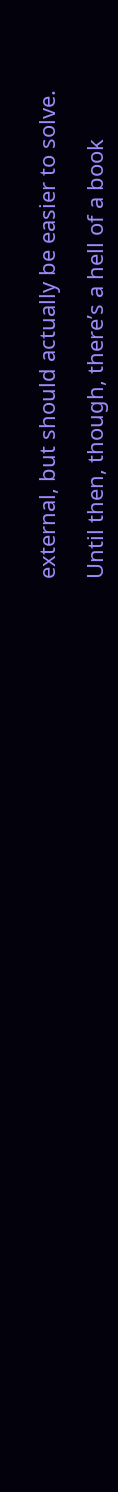external, but should actually be easier to solve.

Until then, though, there’s a hell of a book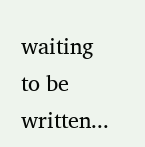waiting to be written...